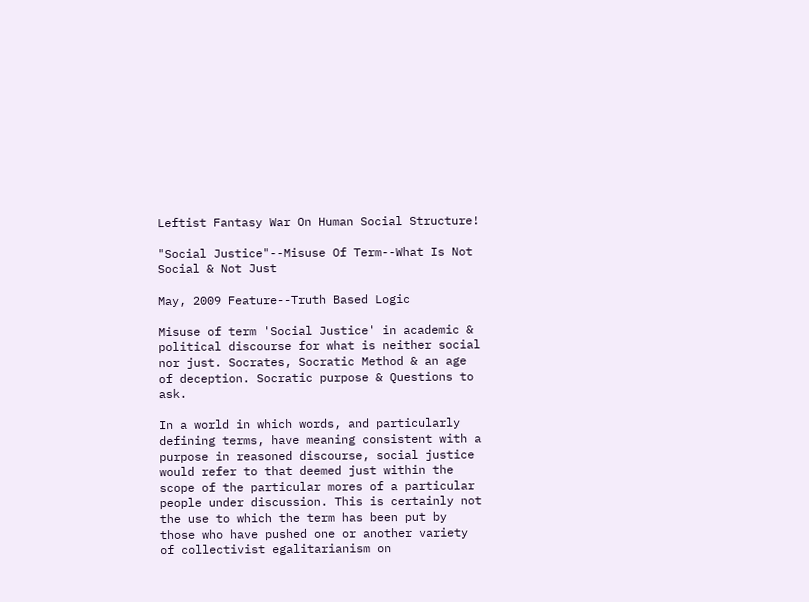Leftist Fantasy War On Human Social Structure!

"Social Justice"--Misuse Of Term--What Is Not Social & Not Just

May, 2009 Feature--Truth Based Logic

Misuse of term 'Social Justice' in academic & political discourse for what is neither social nor just. Socrates, Socratic Method & an age of deception. Socratic purpose & Questions to ask.

In a world in which words, and particularly defining terms, have meaning consistent with a purpose in reasoned discourse, social justice would refer to that deemed just within the scope of the particular mores of a particular people under discussion. This is certainly not the use to which the term has been put by those who have pushed one or another variety of collectivist egalitarianism on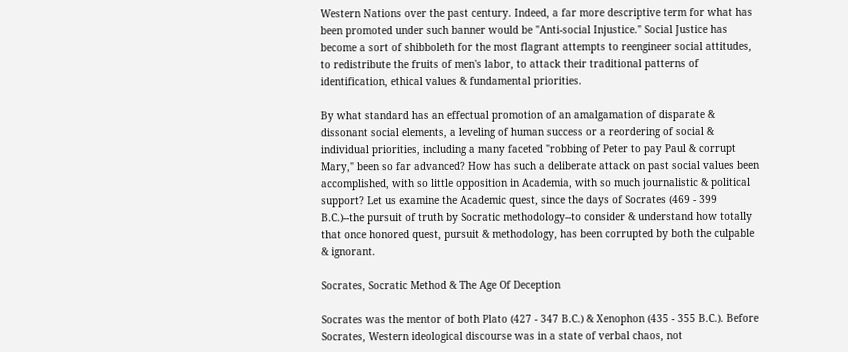Western Nations over the past century. Indeed, a far more descriptive term for what has been promoted under such banner would be "Anti-social Injustice." Social Justice has become a sort of shibboleth for the most flagrant attempts to reengineer social attitudes, to redistribute the fruits of men's labor, to attack their traditional patterns of identification, ethical values & fundamental priorities.

By what standard has an effectual promotion of an amalgamation of disparate & dissonant social elements, a leveling of human success or a reordering of social & individual priorities, including a many faceted "robbing of Peter to pay Paul & corrupt Mary," been so far advanced? How has such a deliberate attack on past social values been accomplished, with so little opposition in Academia, with so much journalistic & political support? Let us examine the Academic quest, since the days of Socrates (469 - 399 B.C.)--the pursuit of truth by Socratic methodology--to consider & understand how totally that once honored quest, pursuit & methodology, has been corrupted by both the culpable & ignorant.

Socrates, Socratic Method & The Age Of Deception

Socrates was the mentor of both Plato (427 - 347 B.C.) & Xenophon (435 - 355 B.C.). Before Socrates, Western ideological discourse was in a state of verbal chaos, not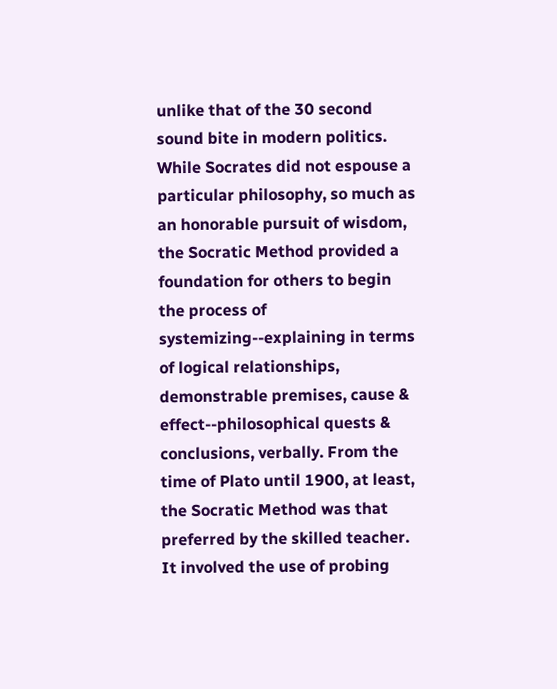unlike that of the 30 second sound bite in modern politics. While Socrates did not espouse a particular philosophy, so much as an honorable pursuit of wisdom, the Socratic Method provided a foundation for others to begin the process of systemizing--explaining in terms of logical relationships, demonstrable premises, cause & effect--philosophical quests & conclusions, verbally. From the time of Plato until 1900, at least, the Socratic Method was that preferred by the skilled teacher. It involved the use of probing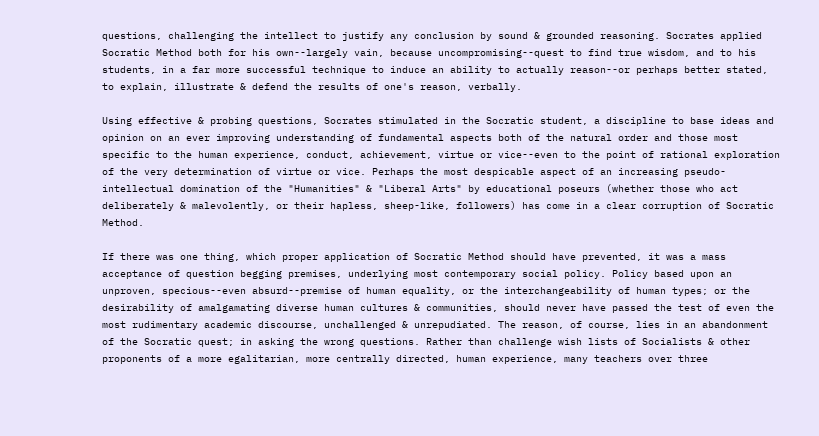questions, challenging the intellect to justify any conclusion by sound & grounded reasoning. Socrates applied Socratic Method both for his own--largely vain, because uncompromising--quest to find true wisdom, and to his students, in a far more successful technique to induce an ability to actually reason--or perhaps better stated, to explain, illustrate & defend the results of one's reason, verbally.

Using effective & probing questions, Socrates stimulated in the Socratic student, a discipline to base ideas and opinion on an ever improving understanding of fundamental aspects both of the natural order and those most specific to the human experience, conduct, achievement, virtue or vice--even to the point of rational exploration of the very determination of virtue or vice. Perhaps the most despicable aspect of an increasing pseudo-intellectual domination of the "Humanities" & "Liberal Arts" by educational poseurs (whether those who act deliberately & malevolently, or their hapless, sheep-like, followers) has come in a clear corruption of Socratic Method.

If there was one thing, which proper application of Socratic Method should have prevented, it was a mass acceptance of question begging premises, underlying most contemporary social policy. Policy based upon an unproven, specious--even absurd--premise of human equality, or the interchangeability of human types; or the desirability of amalgamating diverse human cultures & communities, should never have passed the test of even the most rudimentary academic discourse, unchallenged & unrepudiated. The reason, of course, lies in an abandonment of the Socratic quest; in asking the wrong questions. Rather than challenge wish lists of Socialists & other proponents of a more egalitarian, more centrally directed, human experience, many teachers over three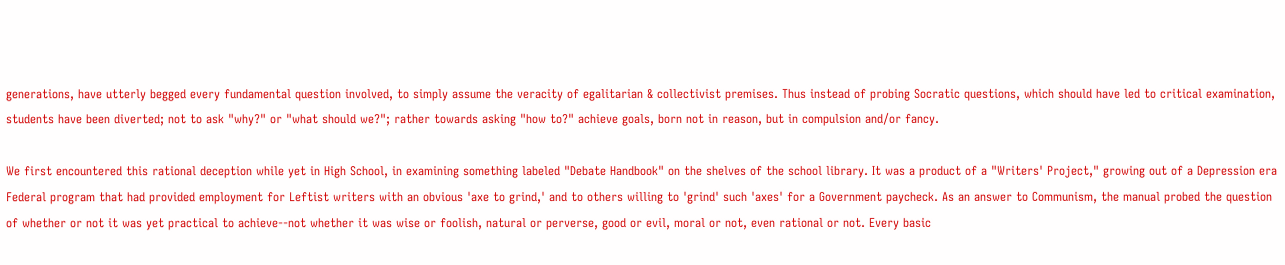generations, have utterly begged every fundamental question involved, to simply assume the veracity of egalitarian & collectivist premises. Thus instead of probing Socratic questions, which should have led to critical examination, students have been diverted; not to ask "why?" or "what should we?"; rather towards asking "how to?" achieve goals, born not in reason, but in compulsion and/or fancy.

We first encountered this rational deception while yet in High School, in examining something labeled "Debate Handbook" on the shelves of the school library. It was a product of a "Writers' Project," growing out of a Depression era Federal program that had provided employment for Leftist writers with an obvious 'axe to grind,' and to others willing to 'grind' such 'axes' for a Government paycheck. As an answer to Communism, the manual probed the question of whether or not it was yet practical to achieve--not whether it was wise or foolish, natural or perverse, good or evil, moral or not, even rational or not. Every basic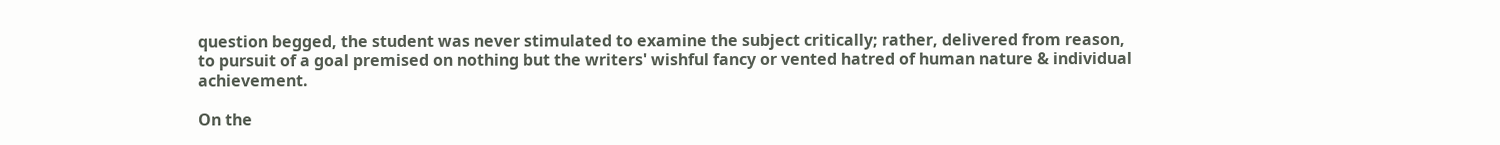question begged, the student was never stimulated to examine the subject critically; rather, delivered from reason, to pursuit of a goal premised on nothing but the writers' wishful fancy or vented hatred of human nature & individual achievement.

On the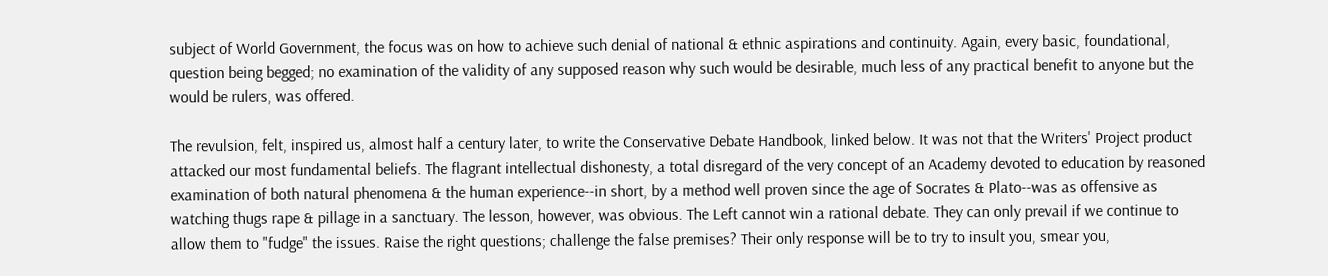subject of World Government, the focus was on how to achieve such denial of national & ethnic aspirations and continuity. Again, every basic, foundational, question being begged; no examination of the validity of any supposed reason why such would be desirable, much less of any practical benefit to anyone but the would be rulers, was offered.

The revulsion, felt, inspired us, almost half a century later, to write the Conservative Debate Handbook, linked below. It was not that the Writers' Project product attacked our most fundamental beliefs. The flagrant intellectual dishonesty, a total disregard of the very concept of an Academy devoted to education by reasoned examination of both natural phenomena & the human experience--in short, by a method well proven since the age of Socrates & Plato--was as offensive as watching thugs rape & pillage in a sanctuary. The lesson, however, was obvious. The Left cannot win a rational debate. They can only prevail if we continue to allow them to "fudge" the issues. Raise the right questions; challenge the false premises? Their only response will be to try to insult you, smear you,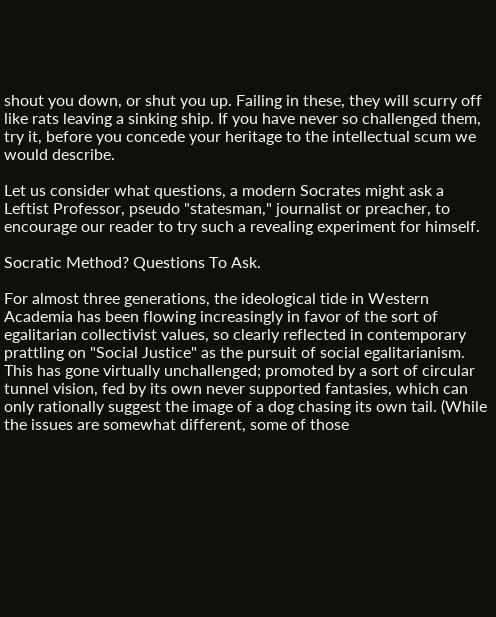shout you down, or shut you up. Failing in these, they will scurry off like rats leaving a sinking ship. If you have never so challenged them, try it, before you concede your heritage to the intellectual scum we would describe.

Let us consider what questions, a modern Socrates might ask a Leftist Professor, pseudo "statesman," journalist or preacher, to encourage our reader to try such a revealing experiment for himself.

Socratic Method? Questions To Ask.

For almost three generations, the ideological tide in Western Academia has been flowing increasingly in favor of the sort of egalitarian collectivist values, so clearly reflected in contemporary prattling on "Social Justice" as the pursuit of social egalitarianism. This has gone virtually unchallenged; promoted by a sort of circular tunnel vision, fed by its own never supported fantasies, which can only rationally suggest the image of a dog chasing its own tail. (While the issues are somewhat different, some of those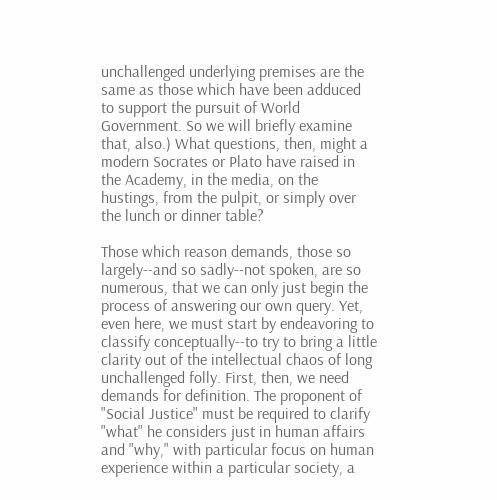unchallenged underlying premises are the same as those which have been adduced to support the pursuit of World Government. So we will briefly examine that, also.) What questions, then, might a modern Socrates or Plato have raised in the Academy, in the media, on the hustings, from the pulpit, or simply over the lunch or dinner table?

Those which reason demands, those so largely--and so sadly--not spoken, are so numerous, that we can only just begin the process of answering our own query. Yet, even here, we must start by endeavoring to classify conceptually--to try to bring a little clarity out of the intellectual chaos of long unchallenged folly. First, then, we need demands for definition. The proponent of "Social Justice" must be required to clarify "what" he considers just in human affairs and "why," with particular focus on human experience within a particular society, a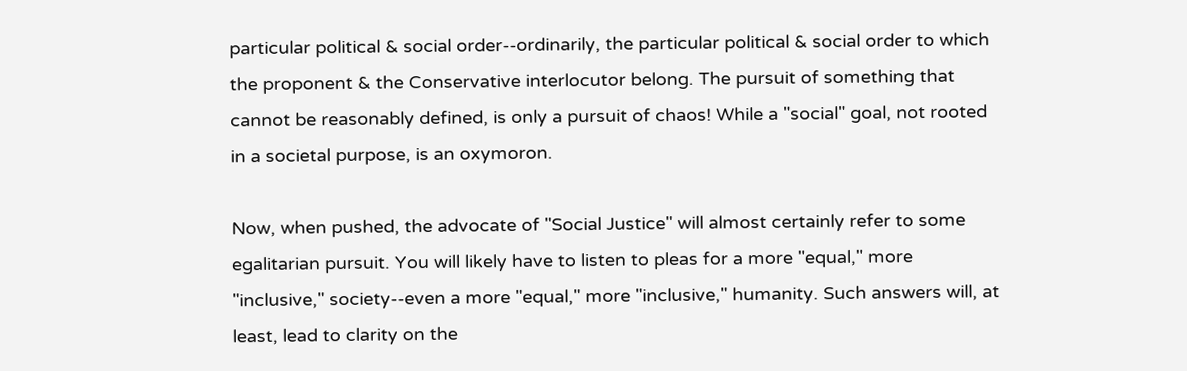particular political & social order--ordinarily, the particular political & social order to which the proponent & the Conservative interlocutor belong. The pursuit of something that cannot be reasonably defined, is only a pursuit of chaos! While a "social" goal, not rooted in a societal purpose, is an oxymoron.

Now, when pushed, the advocate of "Social Justice" will almost certainly refer to some egalitarian pursuit. You will likely have to listen to pleas for a more "equal," more "inclusive," society--even a more "equal," more "inclusive," humanity. Such answers will, at least, lead to clarity on the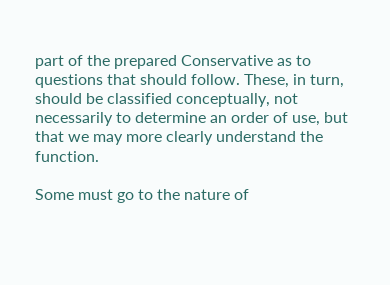part of the prepared Conservative as to questions that should follow. These, in turn, should be classified conceptually, not necessarily to determine an order of use, but that we may more clearly understand the function.

Some must go to the nature of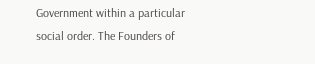Government within a particular social order. The Founders of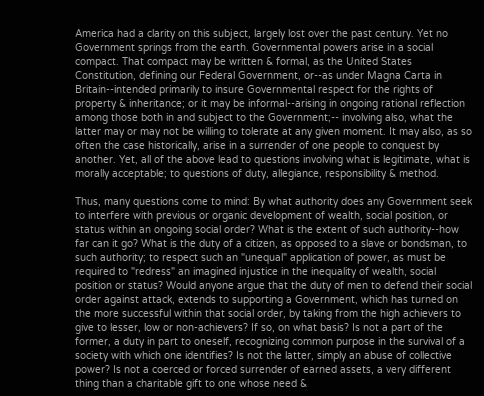America had a clarity on this subject, largely lost over the past century. Yet no Government springs from the earth. Governmental powers arise in a social compact. That compact may be written & formal, as the United States Constitution, defining our Federal Government, or--as under Magna Carta in Britain--intended primarily to insure Governmental respect for the rights of property & inheritance; or it may be informal--arising in ongoing rational reflection among those both in and subject to the Government;-- involving also, what the latter may or may not be willing to tolerate at any given moment. It may also, as so often the case historically, arise in a surrender of one people to conquest by another. Yet, all of the above lead to questions involving what is legitimate, what is morally acceptable; to questions of duty, allegiance, responsibility & method.

Thus, many questions come to mind: By what authority does any Government seek to interfere with previous or organic development of wealth, social position, or status within an ongoing social order? What is the extent of such authority--how far can it go? What is the duty of a citizen, as opposed to a slave or bondsman, to such authority; to respect such an "unequal" application of power, as must be required to "redress" an imagined injustice in the inequality of wealth, social position or status? Would anyone argue that the duty of men to defend their social order against attack, extends to supporting a Government, which has turned on the more successful within that social order, by taking from the high achievers to give to lesser, low or non-achievers? If so, on what basis? Is not a part of the former, a duty in part to oneself, recognizing common purpose in the survival of a society with which one identifies? Is not the latter, simply an abuse of collective power? Is not a coerced or forced surrender of earned assets, a very different thing than a charitable gift to one whose need &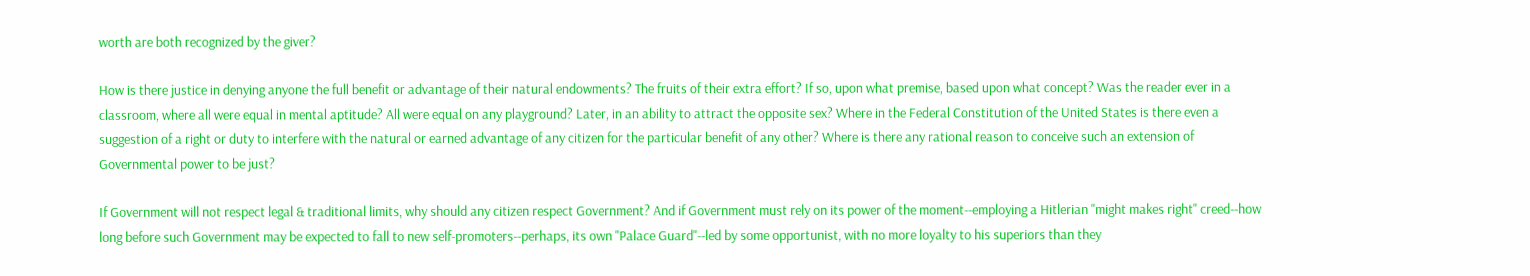worth are both recognized by the giver?

How is there justice in denying anyone the full benefit or advantage of their natural endowments? The fruits of their extra effort? If so, upon what premise, based upon what concept? Was the reader ever in a classroom, where all were equal in mental aptitude? All were equal on any playground? Later, in an ability to attract the opposite sex? Where in the Federal Constitution of the United States is there even a suggestion of a right or duty to interfere with the natural or earned advantage of any citizen for the particular benefit of any other? Where is there any rational reason to conceive such an extension of Governmental power to be just?

If Government will not respect legal & traditional limits, why should any citizen respect Government? And if Government must rely on its power of the moment--employing a Hitlerian "might makes right" creed--how long before such Government may be expected to fall to new self-promoters--perhaps, its own "Palace Guard"--led by some opportunist, with no more loyalty to his superiors than they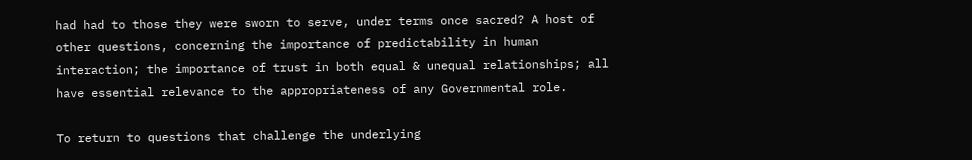had had to those they were sworn to serve, under terms once sacred? A host of other questions, concerning the importance of predictability in human interaction; the importance of trust in both equal & unequal relationships; all have essential relevance to the appropriateness of any Governmental role.

To return to questions that challenge the underlying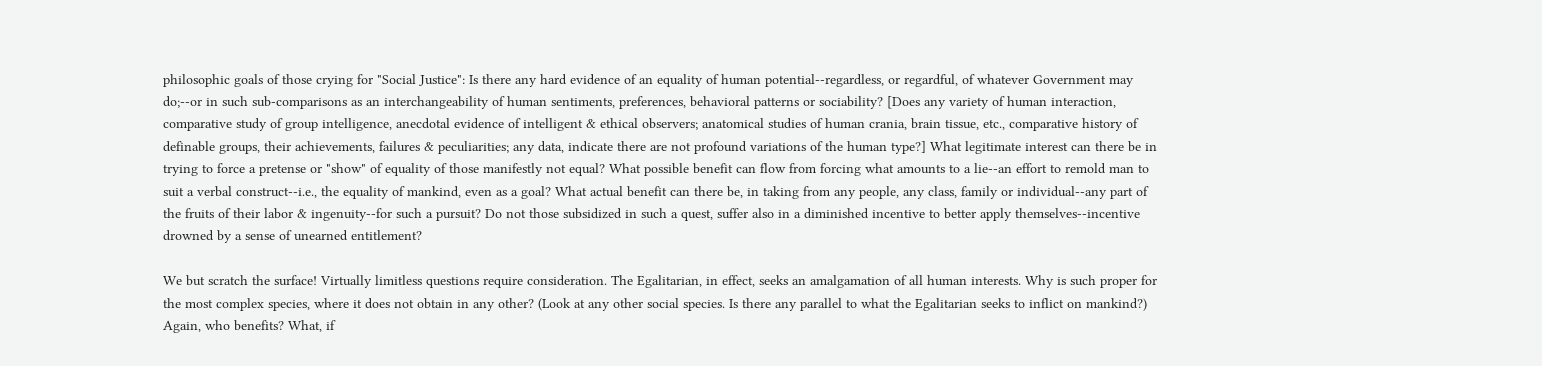philosophic goals of those crying for "Social Justice": Is there any hard evidence of an equality of human potential--regardless, or regardful, of whatever Government may do;--or in such sub-comparisons as an interchangeability of human sentiments, preferences, behavioral patterns or sociability? [Does any variety of human interaction, comparative study of group intelligence, anecdotal evidence of intelligent & ethical observers; anatomical studies of human crania, brain tissue, etc., comparative history of definable groups, their achievements, failures & peculiarities; any data, indicate there are not profound variations of the human type?] What legitimate interest can there be in trying to force a pretense or "show" of equality of those manifestly not equal? What possible benefit can flow from forcing what amounts to a lie--an effort to remold man to suit a verbal construct--i.e., the equality of mankind, even as a goal? What actual benefit can there be, in taking from any people, any class, family or individual--any part of the fruits of their labor & ingenuity--for such a pursuit? Do not those subsidized in such a quest, suffer also in a diminished incentive to better apply themselves--incentive drowned by a sense of unearned entitlement?

We but scratch the surface! Virtually limitless questions require consideration. The Egalitarian, in effect, seeks an amalgamation of all human interests. Why is such proper for the most complex species, where it does not obtain in any other? (Look at any other social species. Is there any parallel to what the Egalitarian seeks to inflict on mankind?) Again, who benefits? What, if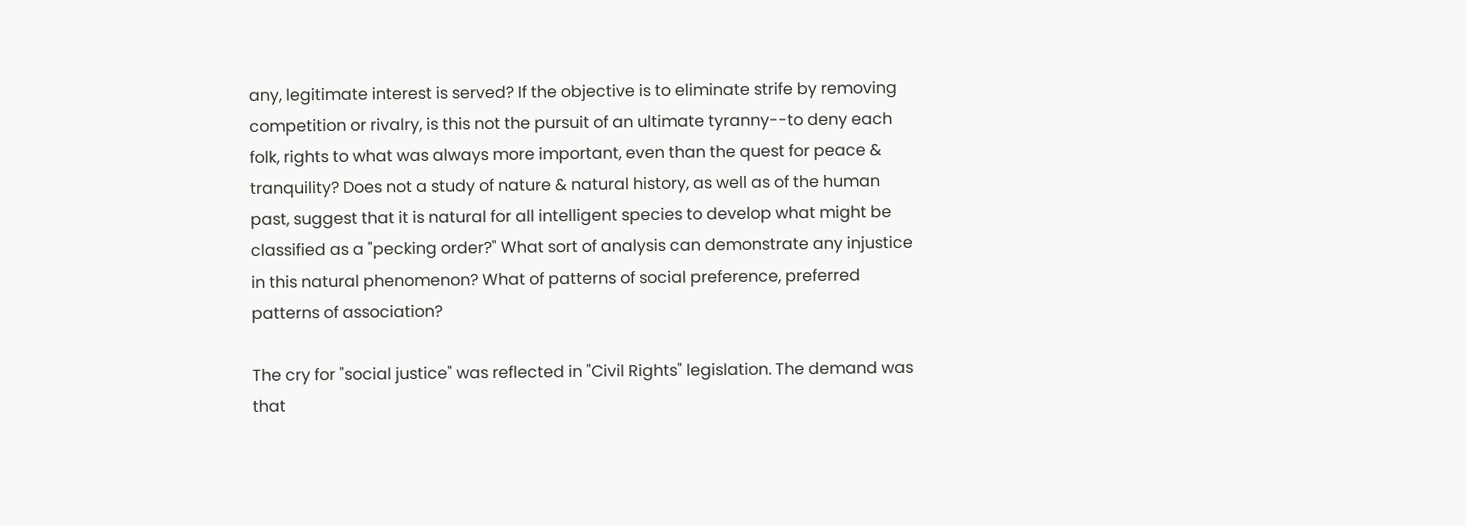any, legitimate interest is served? If the objective is to eliminate strife by removing competition or rivalry, is this not the pursuit of an ultimate tyranny--to deny each folk, rights to what was always more important, even than the quest for peace & tranquility? Does not a study of nature & natural history, as well as of the human past, suggest that it is natural for all intelligent species to develop what might be classified as a "pecking order?" What sort of analysis can demonstrate any injustice in this natural phenomenon? What of patterns of social preference, preferred patterns of association?

The cry for "social justice" was reflected in "Civil Rights" legislation. The demand was that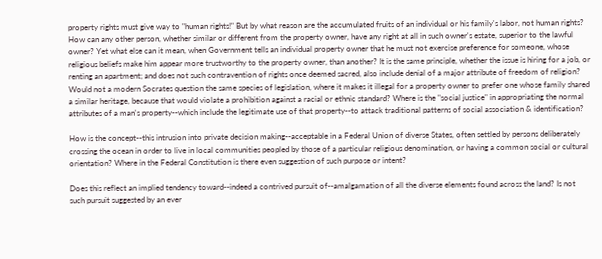property rights must give way to "human rights!" But by what reason are the accumulated fruits of an individual or his family's labor, not human rights? How can any other person, whether similar or different from the property owner, have any right at all in such owner's estate, superior to the lawful owner? Yet what else can it mean, when Government tells an individual property owner that he must not exercise preference for someone, whose religious beliefs make him appear more trustworthy to the property owner, than another? It is the same principle, whether the issue is hiring for a job, or renting an apartment; and does not such contravention of rights once deemed sacred, also include denial of a major attribute of freedom of religion? Would not a modern Socrates question the same species of legislation, where it makes it illegal for a property owner to prefer one whose family shared a similar heritage, because that would violate a prohibition against a racial or ethnic standard? Where is the "social justice" in appropriating the normal attributes of a man's property--which include the legitimate use of that property--to attack traditional patterns of social association & identification?

How is the concept--this intrusion into private decision making--acceptable in a Federal Union of diverse States, often settled by persons deliberately crossing the ocean in order to live in local communities peopled by those of a particular religious denomination, or having a common social or cultural orientation? Where in the Federal Constitution is there even suggestion of such purpose or intent?

Does this reflect an implied tendency toward--indeed a contrived pursuit of--amalgamation of all the diverse elements found across the land? Is not such pursuit suggested by an ever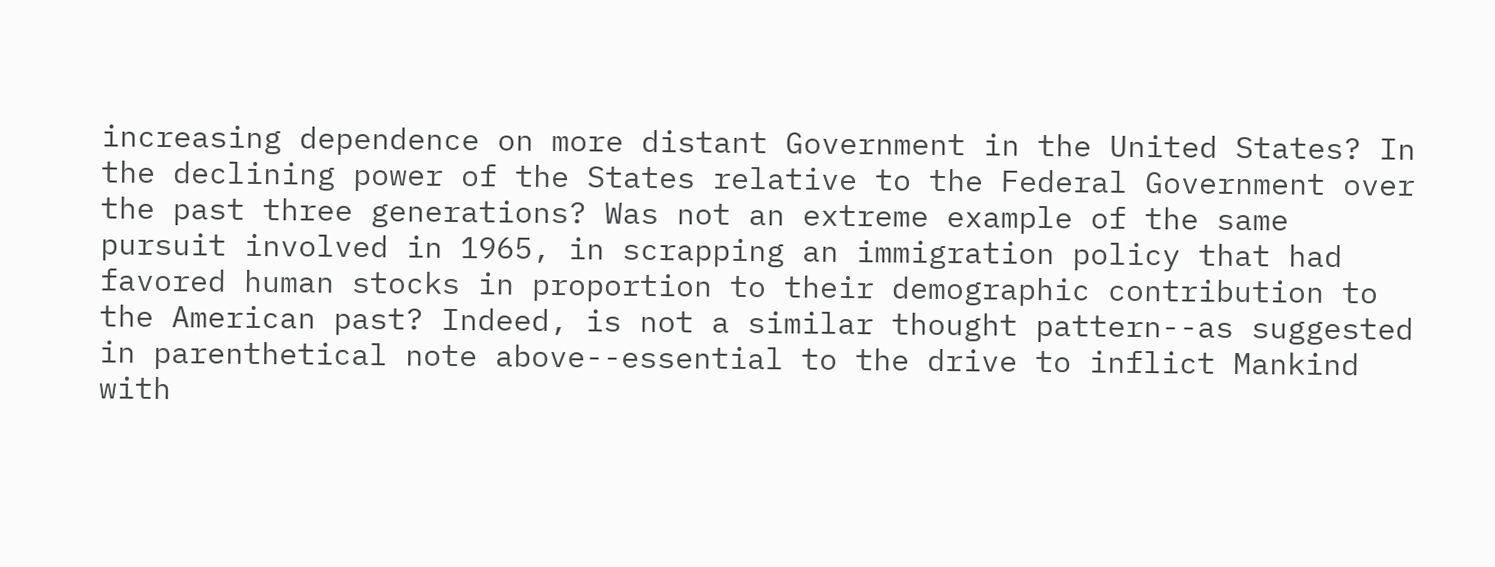increasing dependence on more distant Government in the United States? In the declining power of the States relative to the Federal Government over the past three generations? Was not an extreme example of the same pursuit involved in 1965, in scrapping an immigration policy that had favored human stocks in proportion to their demographic contribution to the American past? Indeed, is not a similar thought pattern--as suggested in parenthetical note above--essential to the drive to inflict Mankind with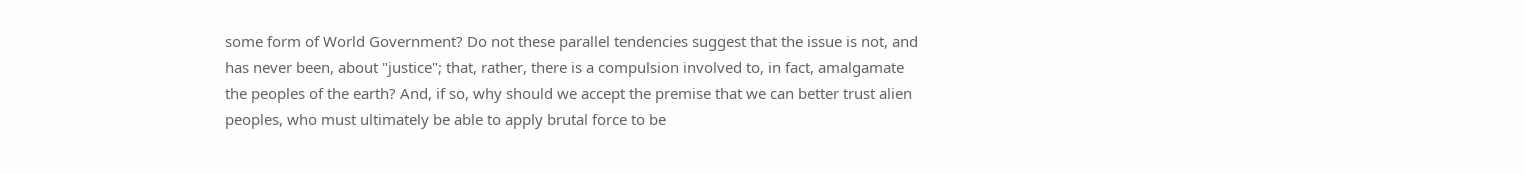some form of World Government? Do not these parallel tendencies suggest that the issue is not, and has never been, about "justice"; that, rather, there is a compulsion involved to, in fact, amalgamate the peoples of the earth? And, if so, why should we accept the premise that we can better trust alien peoples, who must ultimately be able to apply brutal force to be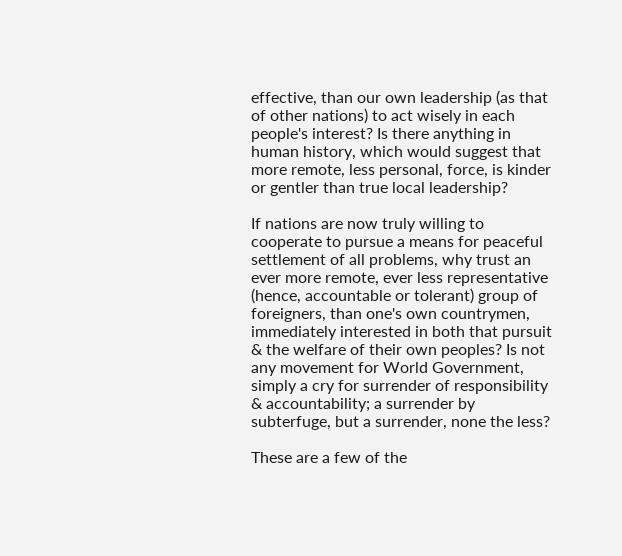effective, than our own leadership (as that of other nations) to act wisely in each people's interest? Is there anything in human history, which would suggest that more remote, less personal, force, is kinder or gentler than true local leadership?

If nations are now truly willing to cooperate to pursue a means for peaceful settlement of all problems, why trust an ever more remote, ever less representative (hence, accountable or tolerant) group of foreigners, than one's own countrymen, immediately interested in both that pursuit & the welfare of their own peoples? Is not any movement for World Government, simply a cry for surrender of responsibility & accountability; a surrender by subterfuge, but a surrender, none the less?

These are a few of the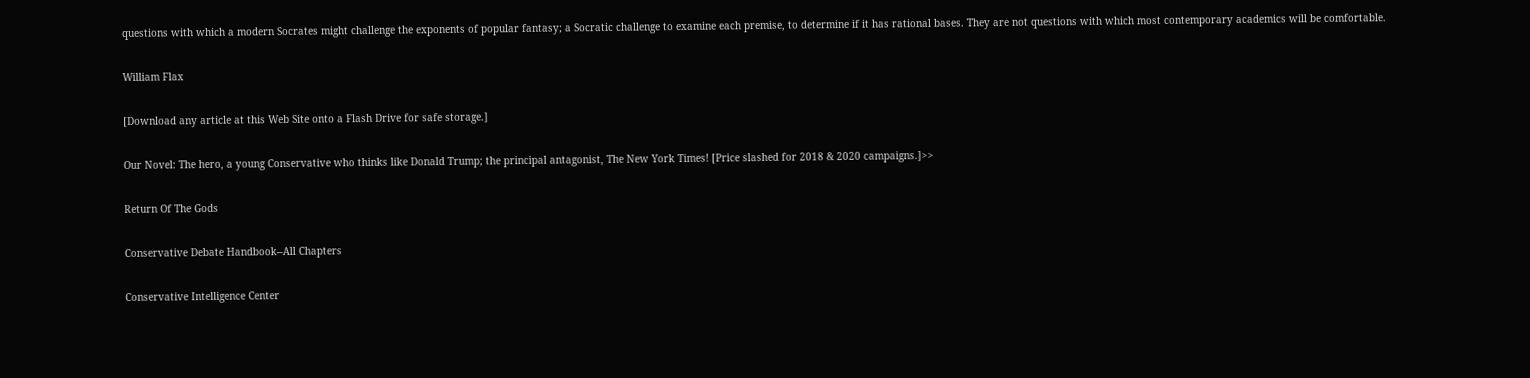questions with which a modern Socrates might challenge the exponents of popular fantasy; a Socratic challenge to examine each premise, to determine if it has rational bases. They are not questions with which most contemporary academics will be comfortable.

William Flax

[Download any article at this Web Site onto a Flash Drive for safe storage.]

Our Novel: The hero, a young Conservative who thinks like Donald Trump; the principal antagonist, The New York Times! [Price slashed for 2018 & 2020 campaigns.]>>

Return Of The Gods

Conservative Debate Handbook--All Chapters

Conservative Intelligence Center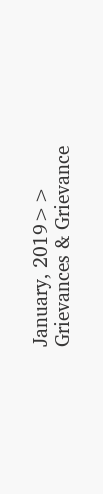January, 2019>>
Grievances & Grievance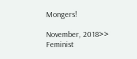Mongers!

November, 2018>>
Feminist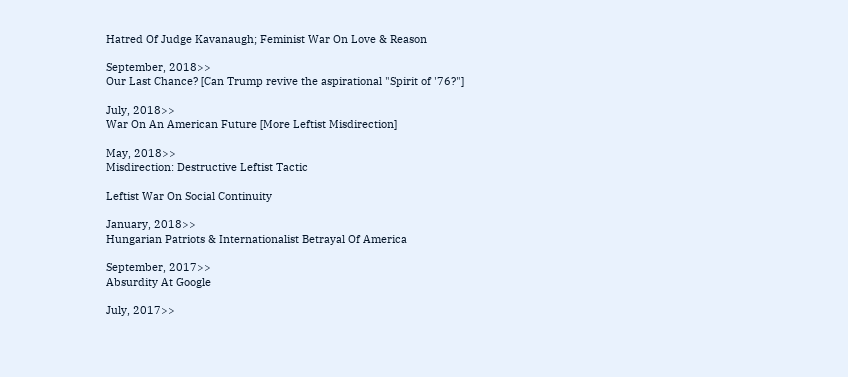Hatred Of Judge Kavanaugh; Feminist War On Love & Reason

September, 2018>>
Our Last Chance? [Can Trump revive the aspirational "Spirit of '76?"]

July, 2018>>
War On An American Future [More Leftist Misdirection]

May, 2018>>
Misdirection: Destructive Leftist Tactic

Leftist War On Social Continuity

January, 2018>>
Hungarian Patriots & Internationalist Betrayal Of America

September, 2017>>
Absurdity At Google

July, 2017>>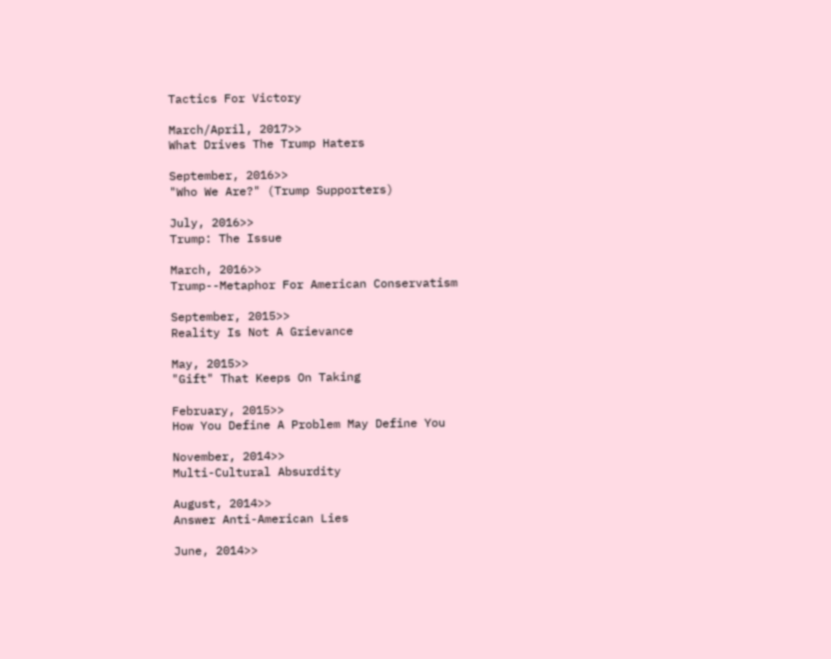Tactics For Victory

March/April, 2017>>
What Drives The Trump Haters

September, 2016>>
"Who We Are?" (Trump Supporters)

July, 2016>>
Trump: The Issue

March, 2016>>
Trump--Metaphor For American Conservatism

September, 2015>>
Reality Is Not A Grievance

May, 2015>>
"Gift" That Keeps On Taking

February, 2015>>
How You Define A Problem May Define You

November, 2014>>
Multi-Cultural Absurdity

August, 2014>>
Answer Anti-American Lies

June, 2014>>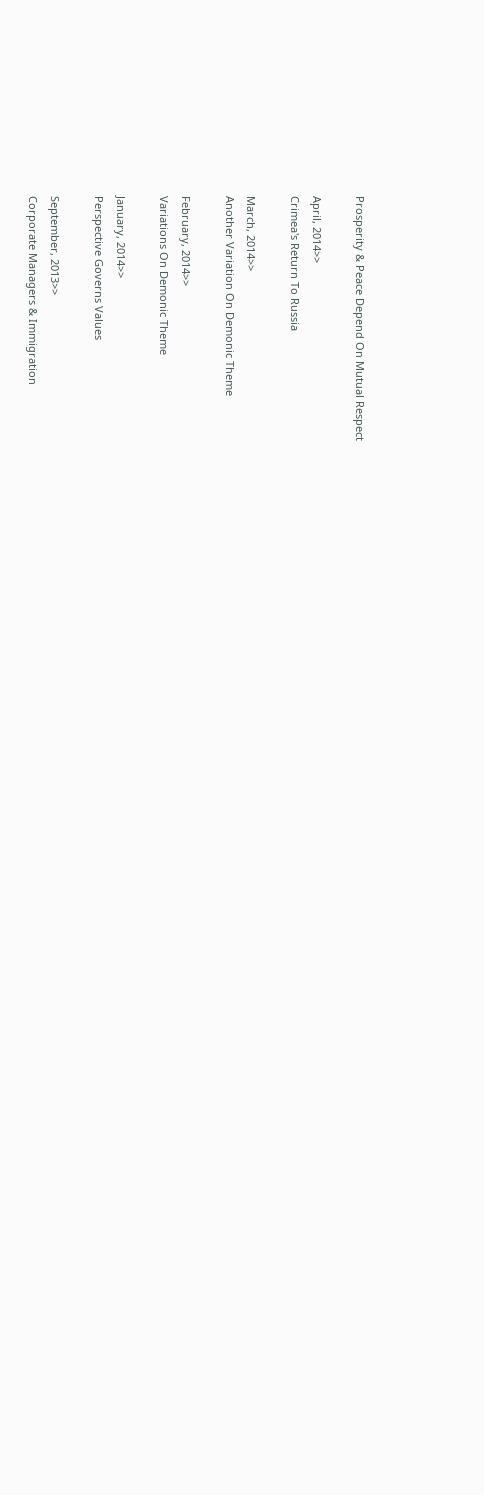Prosperity & Peace Depend On Mutual Respect

April, 2014>>
Crimea's Return To Russia

March, 2014>>
Another Variation On Demonic Theme

February, 2014>>
Variations On Demonic Theme

January, 2014>>
Perspective Governs Values

September, 2013>>
Corporate Managers & Immigration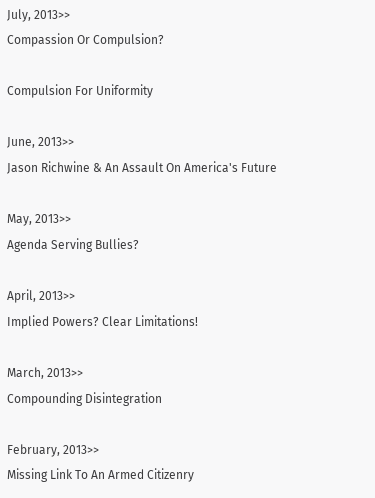July, 2013>>
Compassion Or Compulsion?

Compulsion For Uniformity

June, 2013>>
Jason Richwine & An Assault On America's Future

May, 2013>>
Agenda Serving Bullies?

April, 2013>>
Implied Powers? Clear Limitations!

March, 2013>>
Compounding Disintegration

February, 2013>>
Missing Link To An Armed Citizenry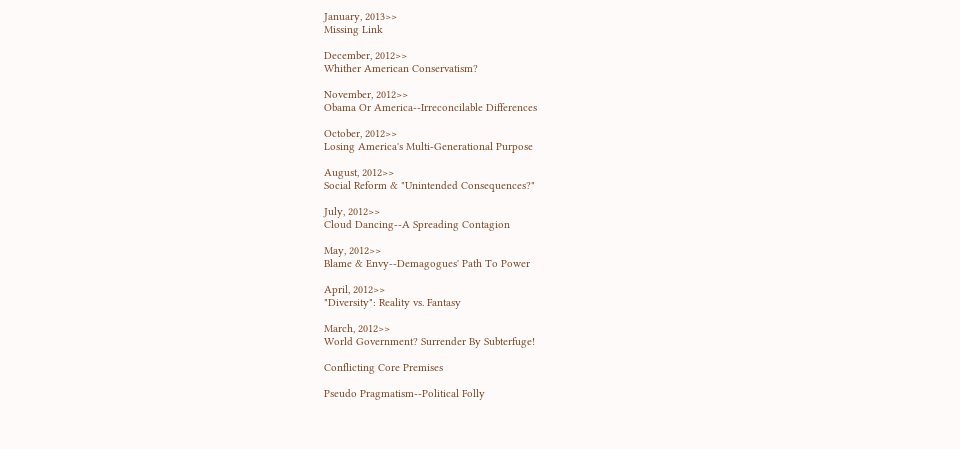January, 2013>>
Missing Link

December, 2012>>
Whither American Conservatism?

November, 2012>>
Obama Or America--Irreconcilable Differences

October, 2012>>
Losing America's Multi-Generational Purpose

August, 2012>>
Social Reform & "Unintended Consequences?"

July, 2012>>
Cloud Dancing--A Spreading Contagion

May, 2012>>
Blame & Envy--Demagogues' Path To Power

April, 2012>>
"Diversity": Reality vs. Fantasy

March, 2012>>
World Government? Surrender By Subterfuge!

Conflicting Core Premises

Pseudo Pragmatism--Political Folly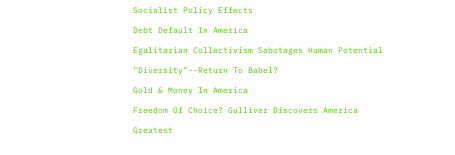Socialist Policy Effects

Debt Default In America

Egalitarian Collectivism Sabotages Human Potential

"Diversity"--Return To Babel?

Gold & Money In America

Freedom Of Choice? Gulliver Discovers America

Greatest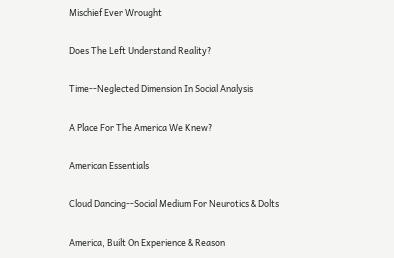Mischief Ever Wrought

Does The Left Understand Reality?

Time--Neglected Dimension In Social Analysis

A Place For The America We Knew?

American Essentials

Cloud Dancing--Social Medium For Neurotics & Dolts

America, Built On Experience & Reason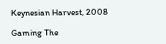Keynesian Harvest, 2008

Gaming The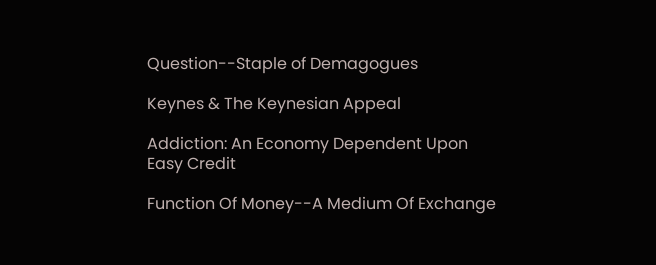Question--Staple of Demagogues

Keynes & The Keynesian Appeal

Addiction: An Economy Dependent Upon Easy Credit

Function Of Money--A Medium Of Exchange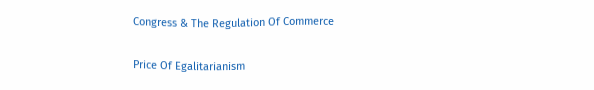Congress & The Regulation Of Commerce

Price Of Egalitarianism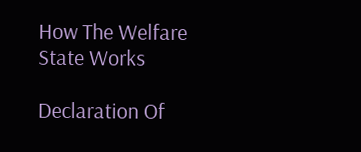How The Welfare State Works

Declaration Of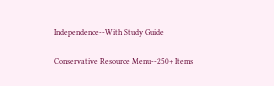Independence--With Study Guide

Conservative Resource Menu--250+ Items